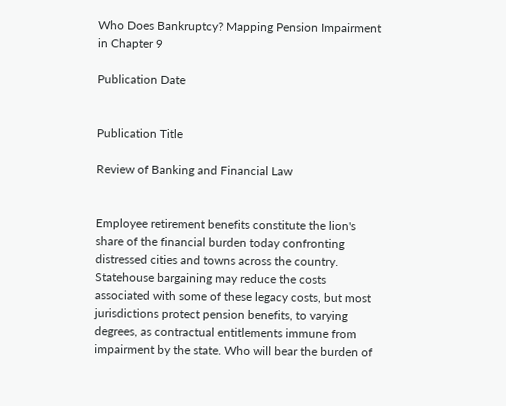Who Does Bankruptcy? Mapping Pension Impairment in Chapter 9

Publication Date


Publication Title

Review of Banking and Financial Law


Employee retirement benefits constitute the lion's share of the financial burden today confronting distressed cities and towns across the country. Statehouse bargaining may reduce the costs associated with some of these legacy costs, but most jurisdictions protect pension benefits, to varying degrees, as contractual entitlements immune from impairment by the state. Who will bear the burden of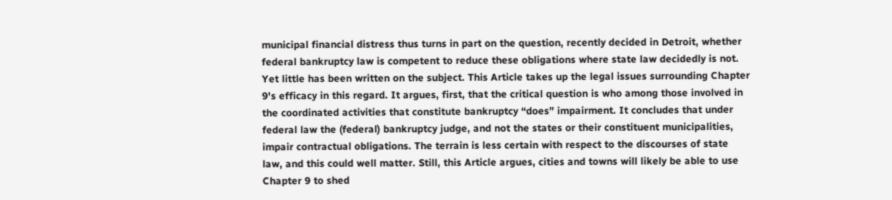municipal financial distress thus turns in part on the question, recently decided in Detroit, whether federal bankruptcy law is competent to reduce these obligations where state law decidedly is not. Yet little has been written on the subject. This Article takes up the legal issues surrounding Chapter 9's efficacy in this regard. It argues, first, that the critical question is who among those involved in the coordinated activities that constitute bankruptcy “does” impairment. It concludes that under federal law the (federal) bankruptcy judge, and not the states or their constituent municipalities, impair contractual obligations. The terrain is less certain with respect to the discourses of state law, and this could well matter. Still, this Article argues, cities and towns will likely be able to use Chapter 9 to shed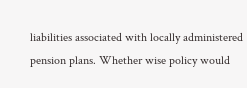liabilities associated with locally administered pension plans. Whether wise policy would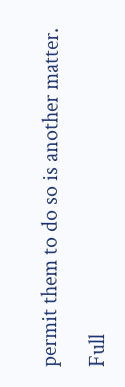permit them to do so is another matter.

Full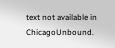text not available in ChicagoUnbound.